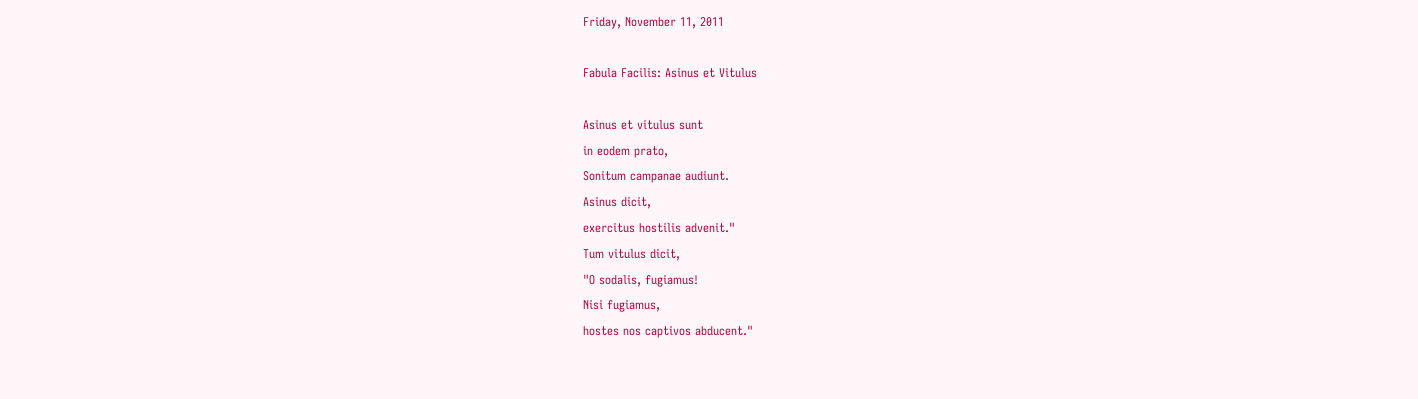Friday, November 11, 2011

Fabula Facilis: Asinus et Vitulus

Asinus et vitulus sunt
in eodem prato,
Sonitum campanae audiunt.
Asinus dicit,
exercitus hostilis advenit."
Tum vitulus dicit,
"O sodalis, fugiamus!
Nisi fugiamus,
hostes nos captivos abducent."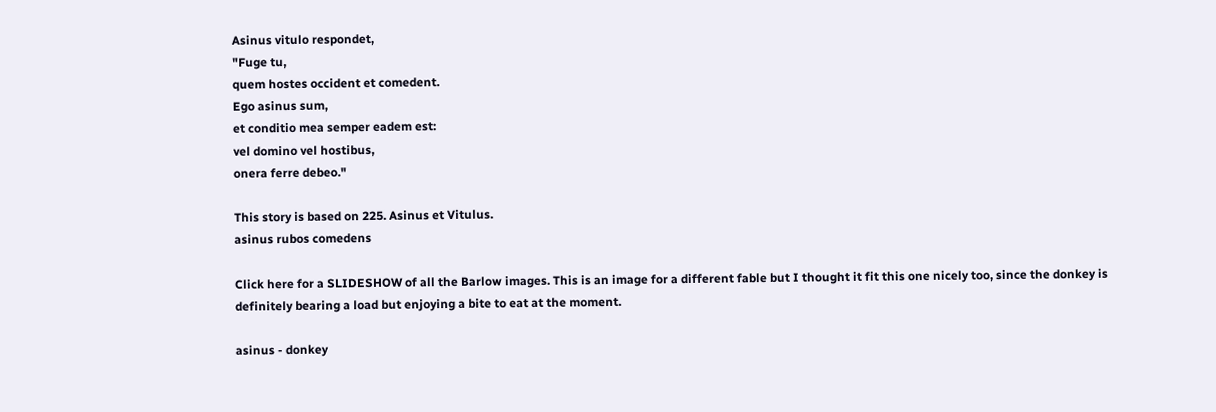Asinus vitulo respondet,
"Fuge tu,
quem hostes occident et comedent.
Ego asinus sum,
et conditio mea semper eadem est:
vel domino vel hostibus,
onera ferre debeo."

This story is based on 225. Asinus et Vitulus.
asinus rubos comedens

Click here for a SLIDESHOW of all the Barlow images. This is an image for a different fable but I thought it fit this one nicely too, since the donkey is definitely bearing a load but enjoying a bite to eat at the moment.

asinus - donkey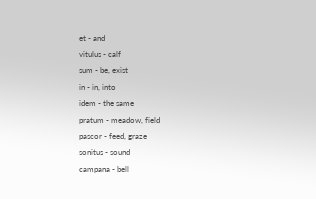et - and
vitulus - calf
sum - be, exist
in - in, into
idem - the same
pratum - meadow, field
pascor - feed, graze
sonitus - sound
campana - bell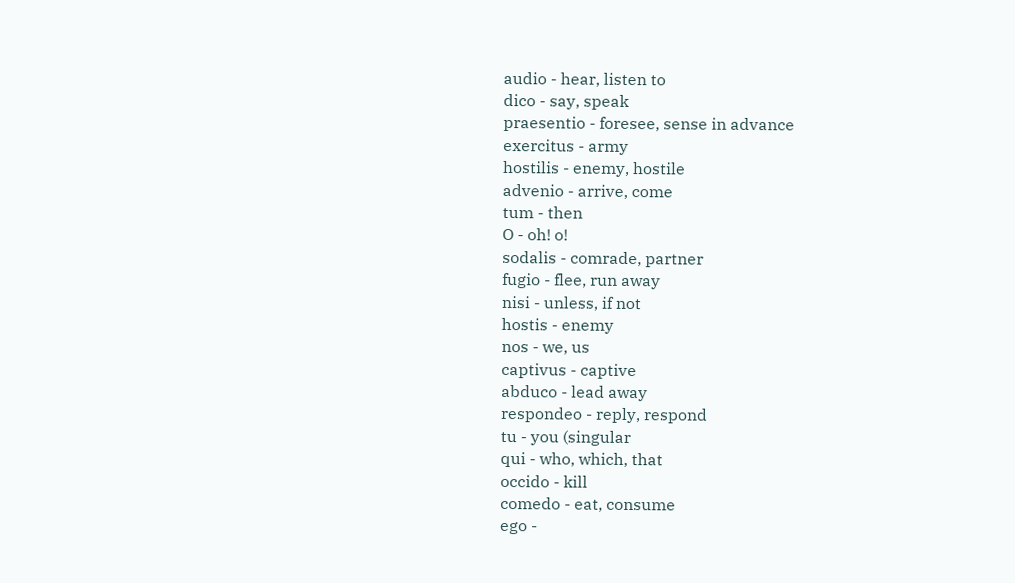audio - hear, listen to
dico - say, speak
praesentio - foresee, sense in advance
exercitus - army
hostilis - enemy, hostile
advenio - arrive, come
tum - then
O - oh! o!
sodalis - comrade, partner
fugio - flee, run away
nisi - unless, if not
hostis - enemy
nos - we, us
captivus - captive
abduco - lead away
respondeo - reply, respond
tu - you (singular
qui - who, which, that
occido - kill
comedo - eat, consume
ego -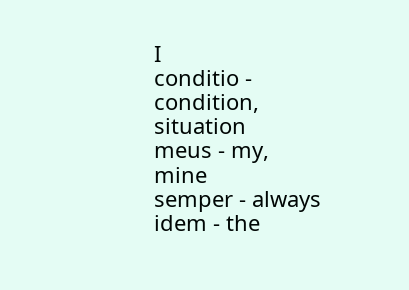I
conditio - condition, situation
meus - my, mine
semper - always
idem - the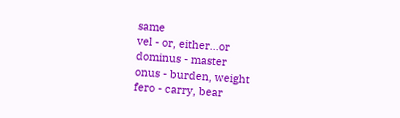same
vel - or, either...or
dominus - master
onus - burden, weight
fero - carry, bear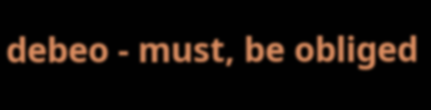debeo - must, be obliged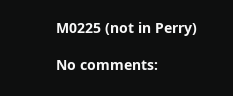M0225 (not in Perry)

No comments: